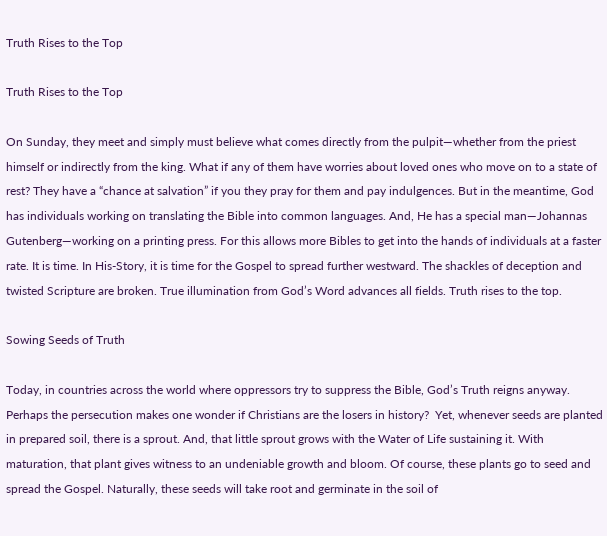Truth Rises to the Top

Truth Rises to the Top

On Sunday, they meet and simply must believe what comes directly from the pulpit—whether from the priest himself or indirectly from the king. What if any of them have worries about loved ones who move on to a state of rest? They have a “chance at salvation” if you they pray for them and pay indulgences. But in the meantime, God has individuals working on translating the Bible into common languages. And, He has a special man—Johannas Gutenberg—working on a printing press. For this allows more Bibles to get into the hands of individuals at a faster rate. It is time. In His-Story, it is time for the Gospel to spread further westward. The shackles of deception and twisted Scripture are broken. True illumination from God’s Word advances all fields. Truth rises to the top.

Sowing Seeds of Truth

Today, in countries across the world where oppressors try to suppress the Bible, God’s Truth reigns anyway. Perhaps the persecution makes one wonder if Christians are the losers in history?  Yet, whenever seeds are planted in prepared soil, there is a sprout. And, that little sprout grows with the Water of Life sustaining it. With maturation, that plant gives witness to an undeniable growth and bloom. Of course, these plants go to seed and spread the Gospel. Naturally, these seeds will take root and germinate in the soil of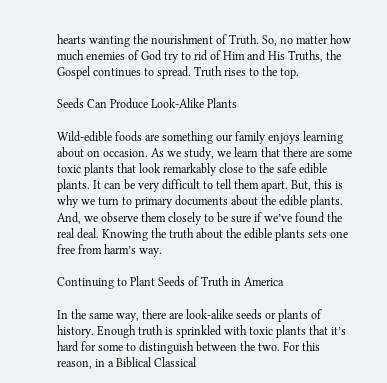hearts wanting the nourishment of Truth. So, no matter how much enemies of God try to rid of Him and His Truths, the Gospel continues to spread. Truth rises to the top.

Seeds Can Produce Look-Alike Plants

Wild-edible foods are something our family enjoys learning about on occasion. As we study, we learn that there are some toxic plants that look remarkably close to the safe edible plants. It can be very difficult to tell them apart. But, this is why we turn to primary documents about the edible plants. And, we observe them closely to be sure if we’ve found the real deal. Knowing the truth about the edible plants sets one free from harm’s way.

Continuing to Plant Seeds of Truth in America

In the same way, there are look-alike seeds or plants of history. Enough truth is sprinkled with toxic plants that it’s hard for some to distinguish between the two. For this reason, in a Biblical Classical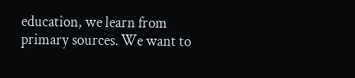education, we learn from primary sources. We want to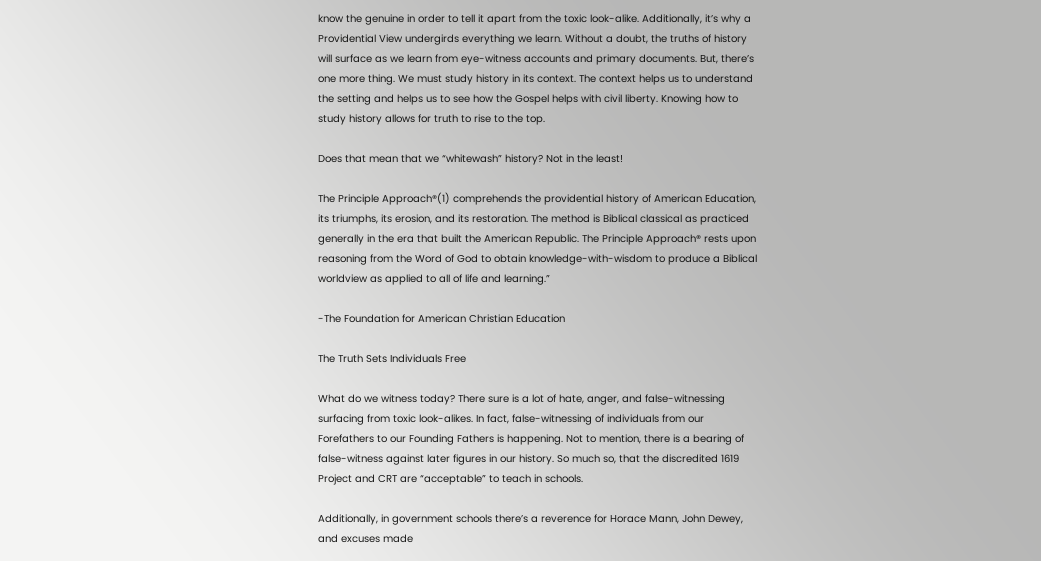know the genuine in order to tell it apart from the toxic look-alike. Additionally, it’s why a Providential View undergirds everything we learn. Without a doubt, the truths of history will surface as we learn from eye-witness accounts and primary documents. But, there’s one more thing. We must study history in its context. The context helps us to understand the setting and helps us to see how the Gospel helps with civil liberty. Knowing how to study history allows for truth to rise to the top.

Does that mean that we “whitewash” history? Not in the least!

The Principle Approach®(1) comprehends the providential history of American Education, its triumphs, its erosion, and its restoration. The method is Biblical classical as practiced generally in the era that built the American Republic. The Principle Approach® rests upon reasoning from the Word of God to obtain knowledge-with-wisdom to produce a Biblical worldview as applied to all of life and learning.”

-The Foundation for American Christian Education

The Truth Sets Individuals Free

What do we witness today? There sure is a lot of hate, anger, and false-witnessing surfacing from toxic look-alikes. In fact, false-witnessing of individuals from our Forefathers to our Founding Fathers is happening. Not to mention, there is a bearing of false-witness against later figures in our history. So much so, that the discredited 1619 Project and CRT are “acceptable” to teach in schools.

Additionally, in government schools there’s a reverence for Horace Mann, John Dewey, and excuses made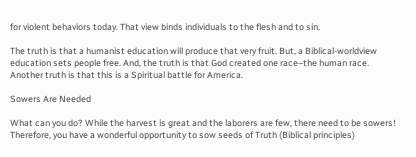for violent behaviors today. That view binds individuals to the flesh and to sin.

The truth is that a humanist education will produce that very fruit. But, a Biblical-worldview education sets people free. And, the truth is that God created one race–the human race. Another truth is that this is a Spiritual battle for America.

Sowers Are Needed

What can you do? While the harvest is great and the laborers are few, there need to be sowers! Therefore, you have a wonderful opportunity to sow seeds of Truth (Biblical principles)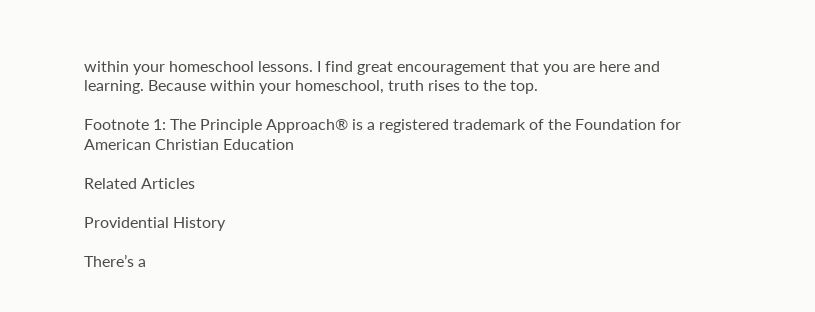within your homeschool lessons. I find great encouragement that you are here and learning. Because within your homeschool, truth rises to the top.

Footnote 1: The Principle Approach® is a registered trademark of the Foundation for American Christian Education

Related Articles

Providential History

There’s a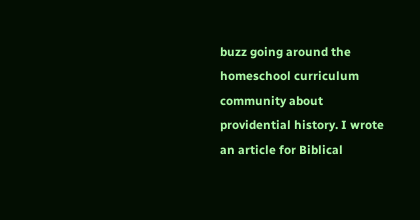buzz going around the homeschool curriculum community about providential history. I wrote an article for Biblical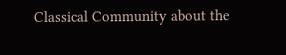Classical Community about the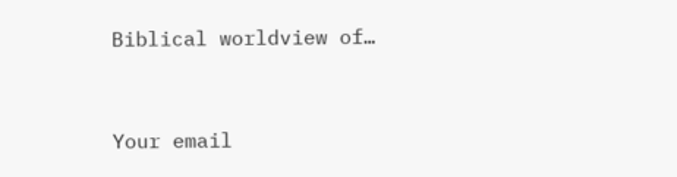Biblical worldview of…


Your email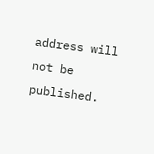address will not be published.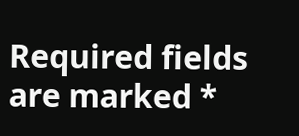Required fields are marked *